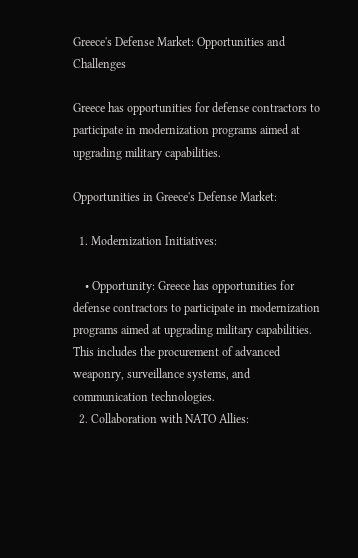Greece's Defense Market: Opportunities and Challenges

Greece has opportunities for defense contractors to participate in modernization programs aimed at upgrading military capabilities.

Opportunities in Greece's Defense Market:

  1. Modernization Initiatives:

    • Opportunity: Greece has opportunities for defense contractors to participate in modernization programs aimed at upgrading military capabilities. This includes the procurement of advanced weaponry, surveillance systems, and communication technologies.
  2. Collaboration with NATO Allies: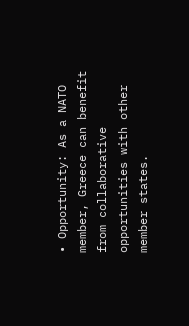• Opportunity: As a NATO member, Greece can benefit from collaborative opportunities with other member states.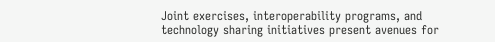Joint exercises, interoperability programs, and technology sharing initiatives present avenues for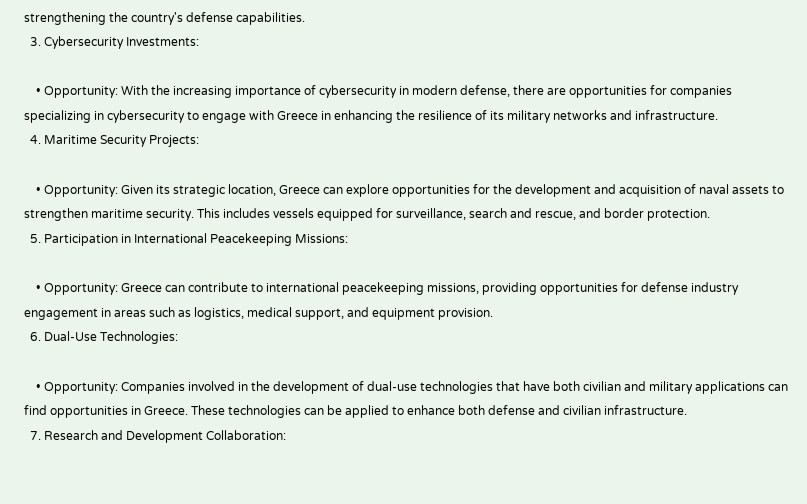strengthening the country's defense capabilities.
  3. Cybersecurity Investments:

    • Opportunity: With the increasing importance of cybersecurity in modern defense, there are opportunities for companies specializing in cybersecurity to engage with Greece in enhancing the resilience of its military networks and infrastructure.
  4. Maritime Security Projects:

    • Opportunity: Given its strategic location, Greece can explore opportunities for the development and acquisition of naval assets to strengthen maritime security. This includes vessels equipped for surveillance, search and rescue, and border protection.
  5. Participation in International Peacekeeping Missions:

    • Opportunity: Greece can contribute to international peacekeeping missions, providing opportunities for defense industry engagement in areas such as logistics, medical support, and equipment provision.
  6. Dual-Use Technologies:

    • Opportunity: Companies involved in the development of dual-use technologies that have both civilian and military applications can find opportunities in Greece. These technologies can be applied to enhance both defense and civilian infrastructure.
  7. Research and Development Collaboration: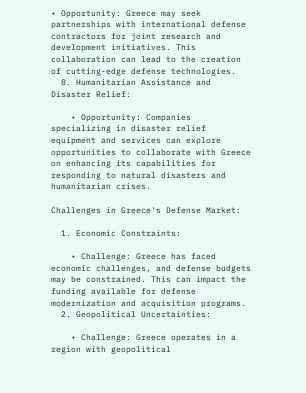• Opportunity: Greece may seek partnerships with international defense contractors for joint research and development initiatives. This collaboration can lead to the creation of cutting-edge defense technologies.
  8. Humanitarian Assistance and Disaster Relief:

    • Opportunity: Companies specializing in disaster relief equipment and services can explore opportunities to collaborate with Greece on enhancing its capabilities for responding to natural disasters and humanitarian crises.

Challenges in Greece's Defense Market:

  1. Economic Constraints:

    • Challenge: Greece has faced economic challenges, and defense budgets may be constrained. This can impact the funding available for defense modernization and acquisition programs.
  2. Geopolitical Uncertainties:

    • Challenge: Greece operates in a region with geopolitical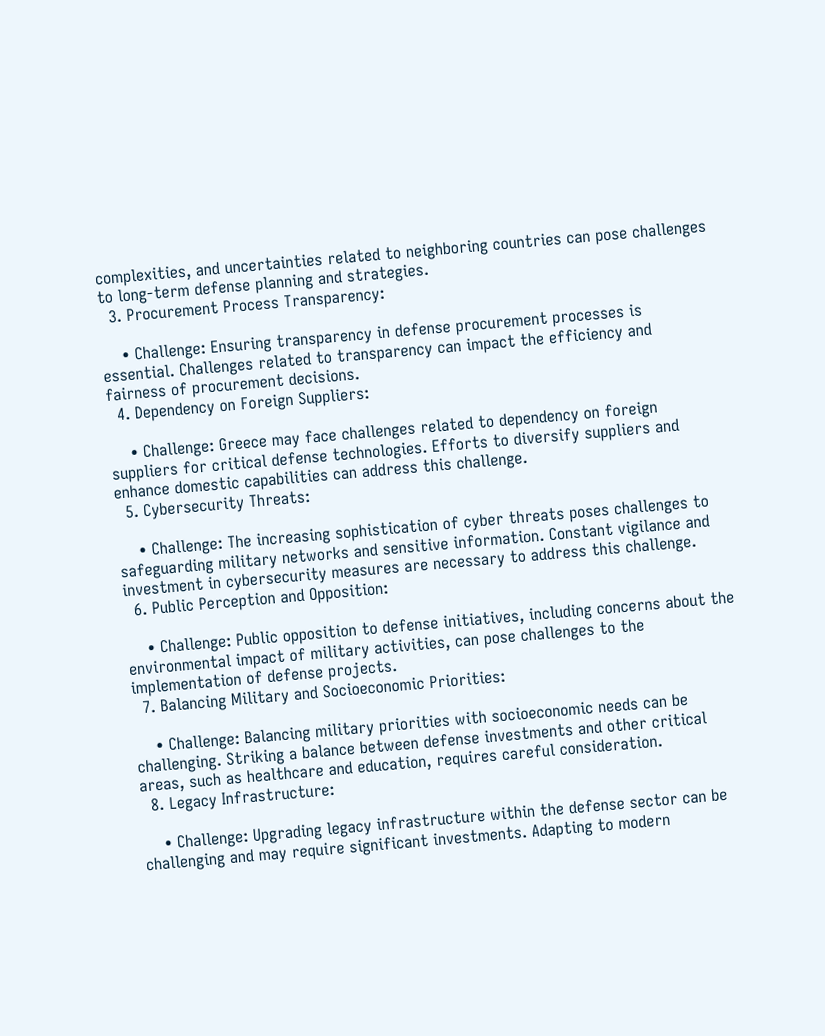complexities, and uncertainties related to neighboring countries can pose challenges to long-term defense planning and strategies.
  3. Procurement Process Transparency:

    • Challenge: Ensuring transparency in defense procurement processes is essential. Challenges related to transparency can impact the efficiency and fairness of procurement decisions.
  4. Dependency on Foreign Suppliers:

    • Challenge: Greece may face challenges related to dependency on foreign suppliers for critical defense technologies. Efforts to diversify suppliers and enhance domestic capabilities can address this challenge.
  5. Cybersecurity Threats:

    • Challenge: The increasing sophistication of cyber threats poses challenges to safeguarding military networks and sensitive information. Constant vigilance and investment in cybersecurity measures are necessary to address this challenge.
  6. Public Perception and Opposition:

    • Challenge: Public opposition to defense initiatives, including concerns about the environmental impact of military activities, can pose challenges to the implementation of defense projects.
  7. Balancing Military and Socioeconomic Priorities:

    • Challenge: Balancing military priorities with socioeconomic needs can be challenging. Striking a balance between defense investments and other critical areas, such as healthcare and education, requires careful consideration.
  8. Legacy Infrastructure:

    • Challenge: Upgrading legacy infrastructure within the defense sector can be challenging and may require significant investments. Adapting to modern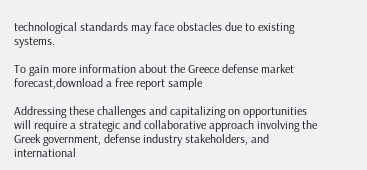technological standards may face obstacles due to existing systems.

To gain more information about the Greece defense market forecast,download a free report sample

Addressing these challenges and capitalizing on opportunities will require a strategic and collaborative approach involving the Greek government, defense industry stakeholders, and international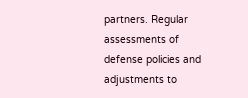partners. Regular assessments of defense policies and adjustments to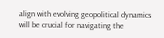align with evolving geopolitical dynamics will be crucial for navigating the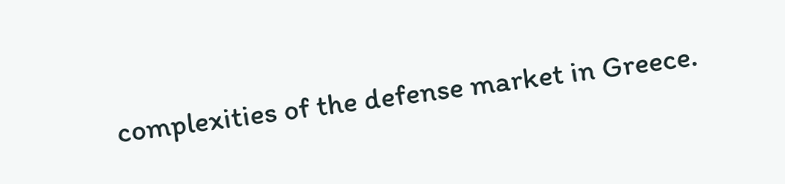complexities of the defense market in Greece.